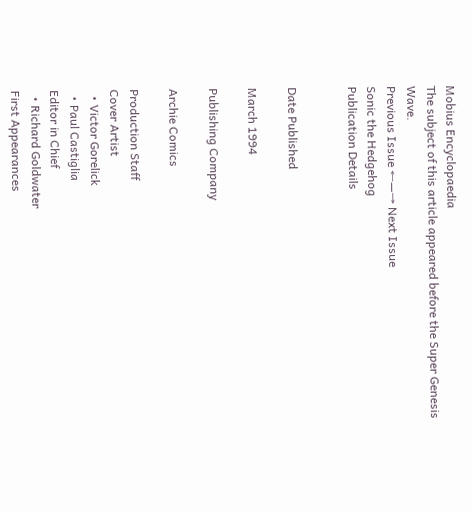Mobius Encyclopaedia
The subject of this article appeared before the Super Genesis Wave.
Previous Issue ←—→ Next Issue
Sonic the Hedgehog
Publication Details


Date Published

March 1994

Publishing Company

Archie Comics

Production Staff
Cover Artist
  • Victor Gorelick
  • Paul Castiglia
Editor in Chief
  • Richard Goldwater
First Appearances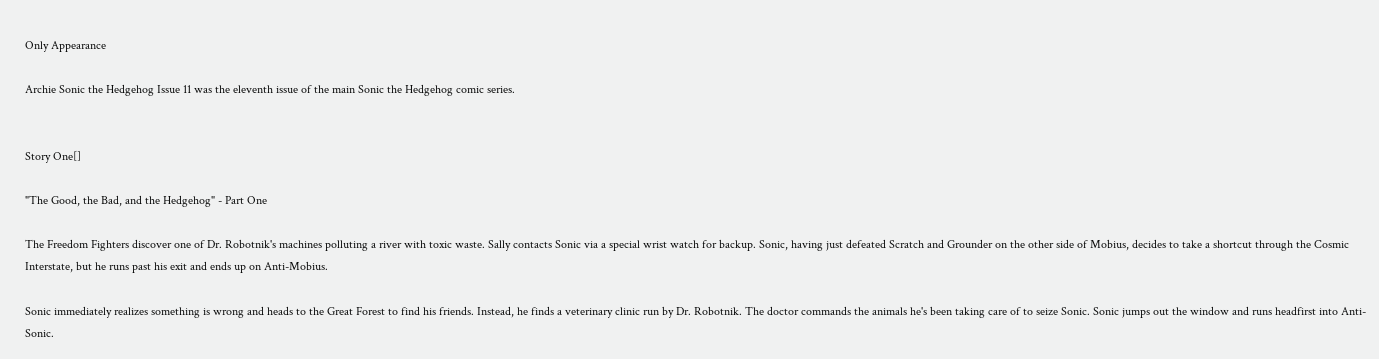Only Appearance

Archie Sonic the Hedgehog Issue 11 was the eleventh issue of the main Sonic the Hedgehog comic series.


Story One[]

"The Good, the Bad, and the Hedgehog" - Part One

The Freedom Fighters discover one of Dr. Robotnik's machines polluting a river with toxic waste. Sally contacts Sonic via a special wrist watch for backup. Sonic, having just defeated Scratch and Grounder on the other side of Mobius, decides to take a shortcut through the Cosmic Interstate, but he runs past his exit and ends up on Anti-Mobius.

Sonic immediately realizes something is wrong and heads to the Great Forest to find his friends. Instead, he finds a veterinary clinic run by Dr. Robotnik. The doctor commands the animals he's been taking care of to seize Sonic. Sonic jumps out the window and runs headfirst into Anti-Sonic.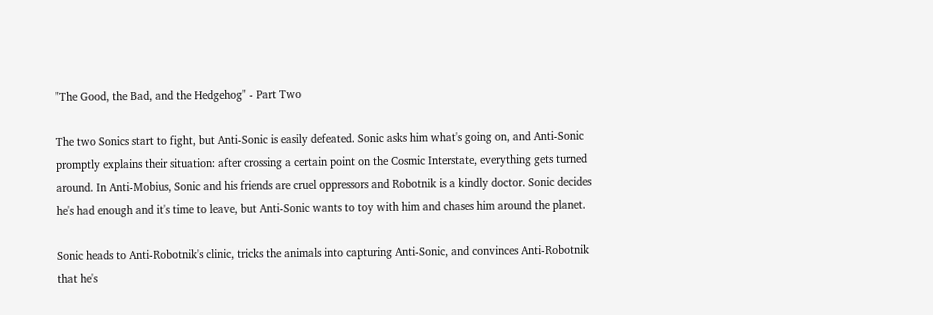"The Good, the Bad, and the Hedgehog" - Part Two

The two Sonics start to fight, but Anti-Sonic is easily defeated. Sonic asks him what's going on, and Anti-Sonic promptly explains their situation: after crossing a certain point on the Cosmic Interstate, everything gets turned around. In Anti-Mobius, Sonic and his friends are cruel oppressors and Robotnik is a kindly doctor. Sonic decides he's had enough and it's time to leave, but Anti-Sonic wants to toy with him and chases him around the planet.

Sonic heads to Anti-Robotnik's clinic, tricks the animals into capturing Anti-Sonic, and convinces Anti-Robotnik that he's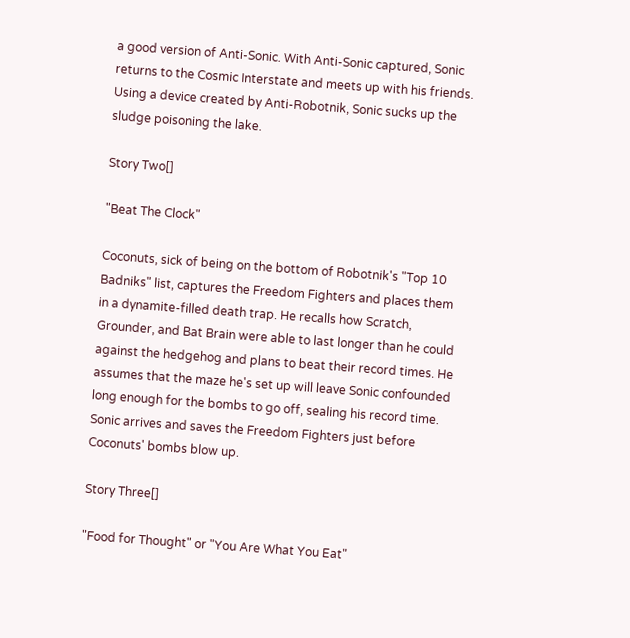a good version of Anti-Sonic. With Anti-Sonic captured, Sonic returns to the Cosmic Interstate and meets up with his friends. Using a device created by Anti-Robotnik, Sonic sucks up the sludge poisoning the lake.

Story Two[]

"Beat The Clock"

Coconuts, sick of being on the bottom of Robotnik's "Top 10 Badniks" list, captures the Freedom Fighters and places them in a dynamite-filled death trap. He recalls how Scratch, Grounder, and Bat Brain were able to last longer than he could against the hedgehog and plans to beat their record times. He assumes that the maze he's set up will leave Sonic confounded long enough for the bombs to go off, sealing his record time. Sonic arrives and saves the Freedom Fighters just before Coconuts' bombs blow up.

Story Three[]

"Food for Thought" or "You Are What You Eat"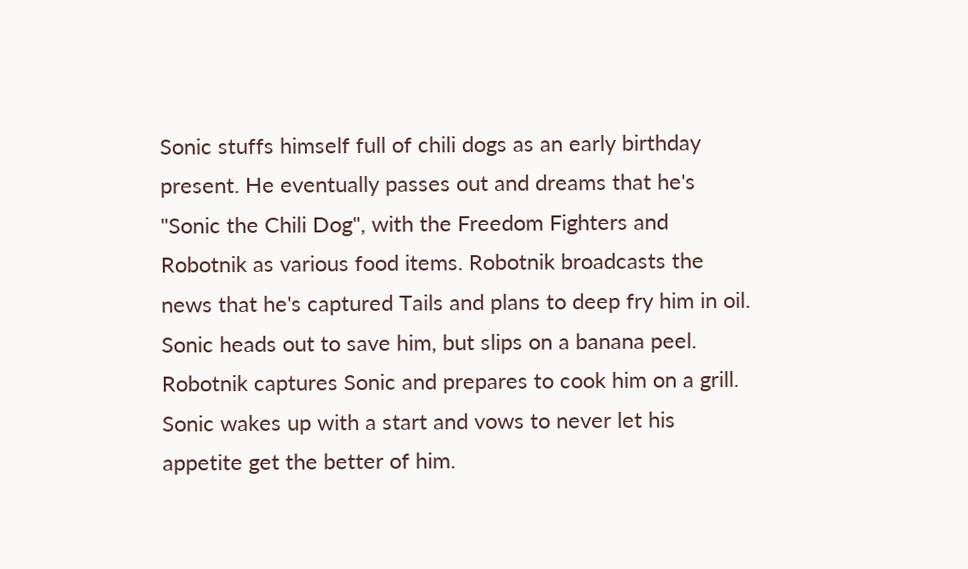Sonic stuffs himself full of chili dogs as an early birthday present. He eventually passes out and dreams that he's "Sonic the Chili Dog", with the Freedom Fighters and Robotnik as various food items. Robotnik broadcasts the news that he's captured Tails and plans to deep fry him in oil. Sonic heads out to save him, but slips on a banana peel. Robotnik captures Sonic and prepares to cook him on a grill. Sonic wakes up with a start and vows to never let his appetite get the better of him.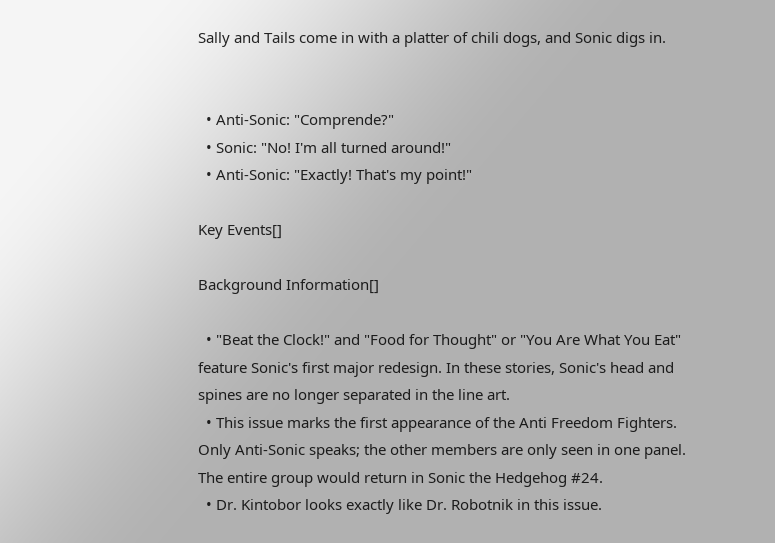Sally and Tails come in with a platter of chili dogs, and Sonic digs in.


  • Anti-Sonic: "Comprende?"
  • Sonic: "No! I'm all turned around!"
  • Anti-Sonic: "Exactly! That's my point!"

Key Events[]

Background Information[]

  • "Beat the Clock!" and "Food for Thought" or "You Are What You Eat" feature Sonic's first major redesign. In these stories, Sonic's head and spines are no longer separated in the line art.
  • This issue marks the first appearance of the Anti Freedom Fighters. Only Anti-Sonic speaks; the other members are only seen in one panel. The entire group would return in Sonic the Hedgehog #24.
  • Dr. Kintobor looks exactly like Dr. Robotnik in this issue.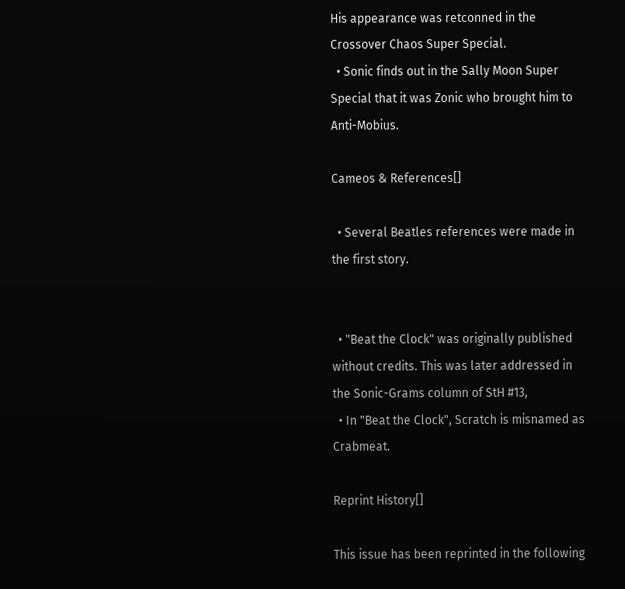His appearance was retconned in the Crossover Chaos Super Special.
  • Sonic finds out in the Sally Moon Super Special that it was Zonic who brought him to Anti-Mobius.

Cameos & References[]

  • Several Beatles references were made in the first story.


  • "Beat the Clock" was originally published without credits. This was later addressed in the Sonic-Grams column of StH #13,
  • In "Beat the Clock", Scratch is misnamed as Crabmeat.

Reprint History[]

This issue has been reprinted in the following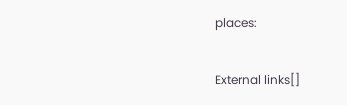places:

External links[]